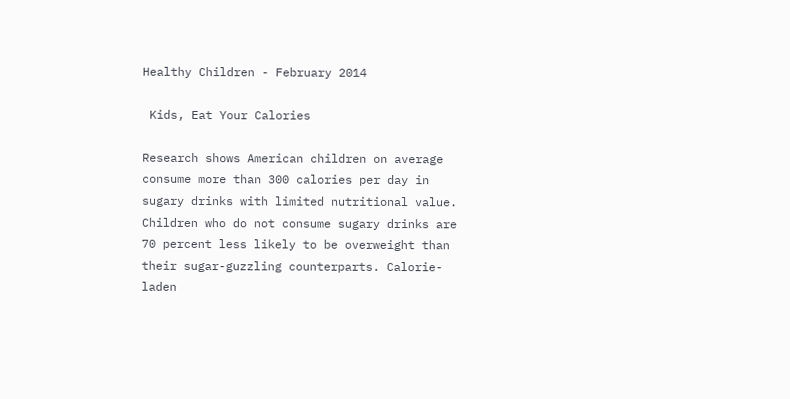Healthy Children - February 2014

 Kids, Eat Your Calories

Research shows American children on average consume more than 300 calories per day in sugary drinks with limited nutritional value.
Children who do not consume sugary drinks are 70 percent less likely to be overweight than their sugar-guzzling counterparts. Calorie-laden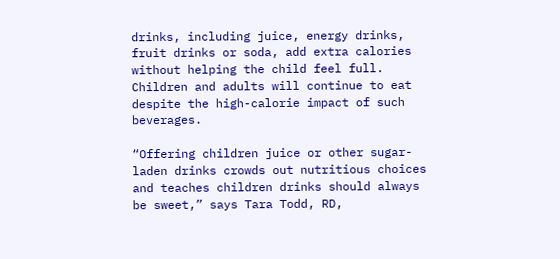drinks, including juice, energy drinks, fruit drinks or soda, add extra calories without helping the child feel full. Children and adults will continue to eat despite the high-calorie impact of such beverages.

“Offering children juice or other sugar-laden drinks crowds out nutritious choices and teaches children drinks should always be sweet,” says Tara Todd, RD,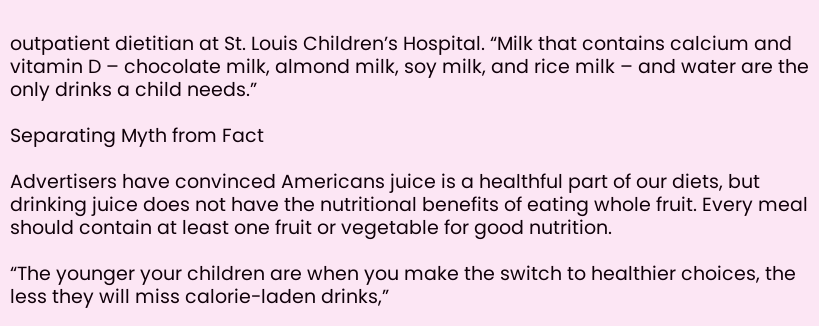outpatient dietitian at St. Louis Children’s Hospital. “Milk that contains calcium and vitamin D – chocolate milk, almond milk, soy milk, and rice milk – and water are the only drinks a child needs.”

Separating Myth from Fact

Advertisers have convinced Americans juice is a healthful part of our diets, but drinking juice does not have the nutritional benefits of eating whole fruit. Every meal should contain at least one fruit or vegetable for good nutrition.

“The younger your children are when you make the switch to healthier choices, the less they will miss calorie-laden drinks,”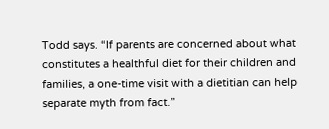Todd says. “If parents are concerned about what constitutes a healthful diet for their children and families, a one-time visit with a dietitian can help separate myth from fact.”